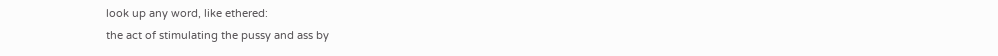look up any word, like ethered:
the act of stimulating the pussy and ass by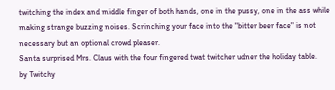twitching the index and middle finger of both hands, one in the pussy, one in the ass while making strange buzzing noises. Scrinching your face into the "bitter beer face" is not necessary but an optional crowd pleaser.
Santa surprised Mrs. Claus with the four fingered twat twitcher udner the holiday table.
by Twitchy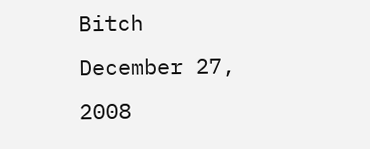Bitch December 27, 2008